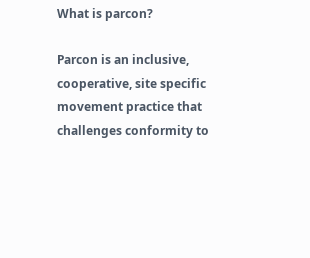What is parcon?

Parcon is an inclusive, cooperative, site specific movement practice that challenges conformity to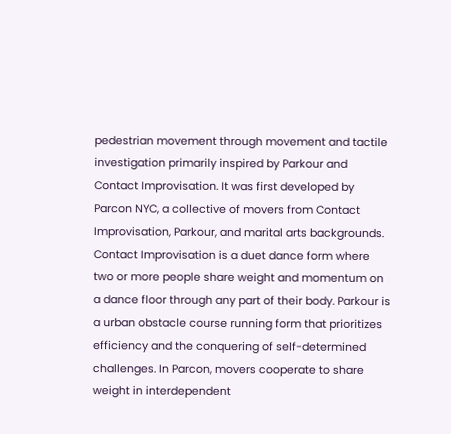pedestrian movement through movement and tactile investigation primarily inspired by Parkour and Contact Improvisation. It was first developed by Parcon NYC, a collective of movers from Contact Improvisation, Parkour, and marital arts backgrounds. Contact Improvisation is a duet dance form where two or more people share weight and momentum on a dance floor through any part of their body. Parkour is a urban obstacle course running form that prioritizes efficiency and the conquering of self-determined challenges. In Parcon, movers cooperate to share weight in interdependent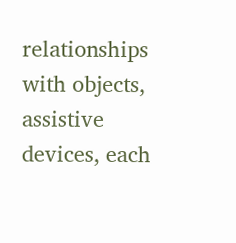relationships with objects, assistive devices, each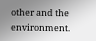other and the environment.